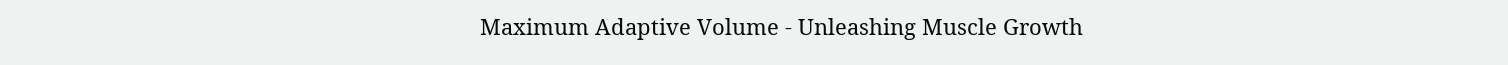Maximum Adaptive Volume - Unleashing Muscle Growth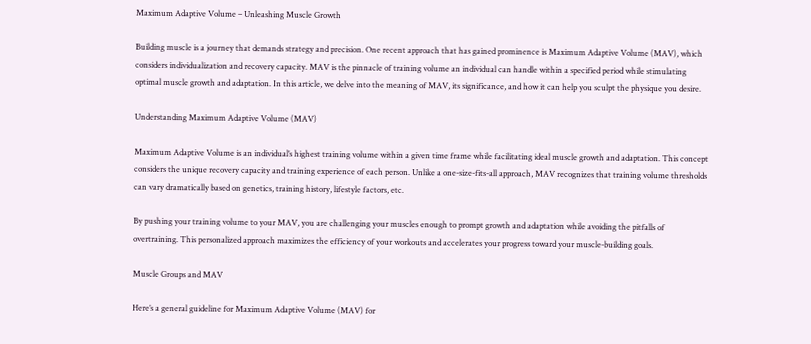Maximum Adaptive Volume – Unleashing Muscle Growth

Building muscle is a journey that demands strategy and precision. One recent approach that has gained prominence is Maximum Adaptive Volume (MAV), which considers individualization and recovery capacity. MAV is the pinnacle of training volume an individual can handle within a specified period while stimulating optimal muscle growth and adaptation. In this article, we delve into the meaning of MAV, its significance, and how it can help you sculpt the physique you desire.

Understanding Maximum Adaptive Volume (MAV)

Maximum Adaptive Volume is an individual’s highest training volume within a given time frame while facilitating ideal muscle growth and adaptation. This concept considers the unique recovery capacity and training experience of each person. Unlike a one-size-fits-all approach, MAV recognizes that training volume thresholds can vary dramatically based on genetics, training history, lifestyle factors, etc.

By pushing your training volume to your MAV, you are challenging your muscles enough to prompt growth and adaptation while avoiding the pitfalls of overtraining. This personalized approach maximizes the efficiency of your workouts and accelerates your progress toward your muscle-building goals.

Muscle Groups and MAV

Here’s a general guideline for Maximum Adaptive Volume (MAV) for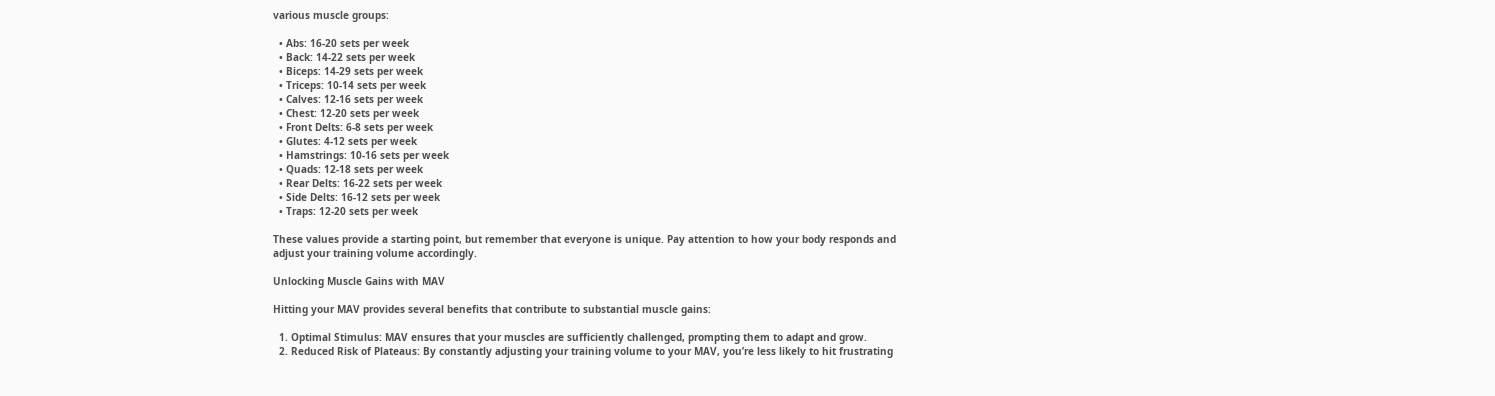various muscle groups:

  • Abs: 16-20 sets per week
  • Back: 14-22 sets per week
  • Biceps: 14-29 sets per week
  • Triceps: 10-14 sets per week
  • Calves: 12-16 sets per week
  • Chest: 12-20 sets per week
  • Front Delts: 6-8 sets per week
  • Glutes: 4-12 sets per week
  • Hamstrings: 10-16 sets per week
  • Quads: 12-18 sets per week
  • Rear Delts: 16-22 sets per week
  • Side Delts: 16-12 sets per week
  • Traps: 12-20 sets per week

These values provide a starting point, but remember that everyone is unique. Pay attention to how your body responds and adjust your training volume accordingly.

Unlocking Muscle Gains with MAV

Hitting your MAV provides several benefits that contribute to substantial muscle gains:

  1. Optimal Stimulus: MAV ensures that your muscles are sufficiently challenged, prompting them to adapt and grow.
  2. Reduced Risk of Plateaus: By constantly adjusting your training volume to your MAV, you’re less likely to hit frustrating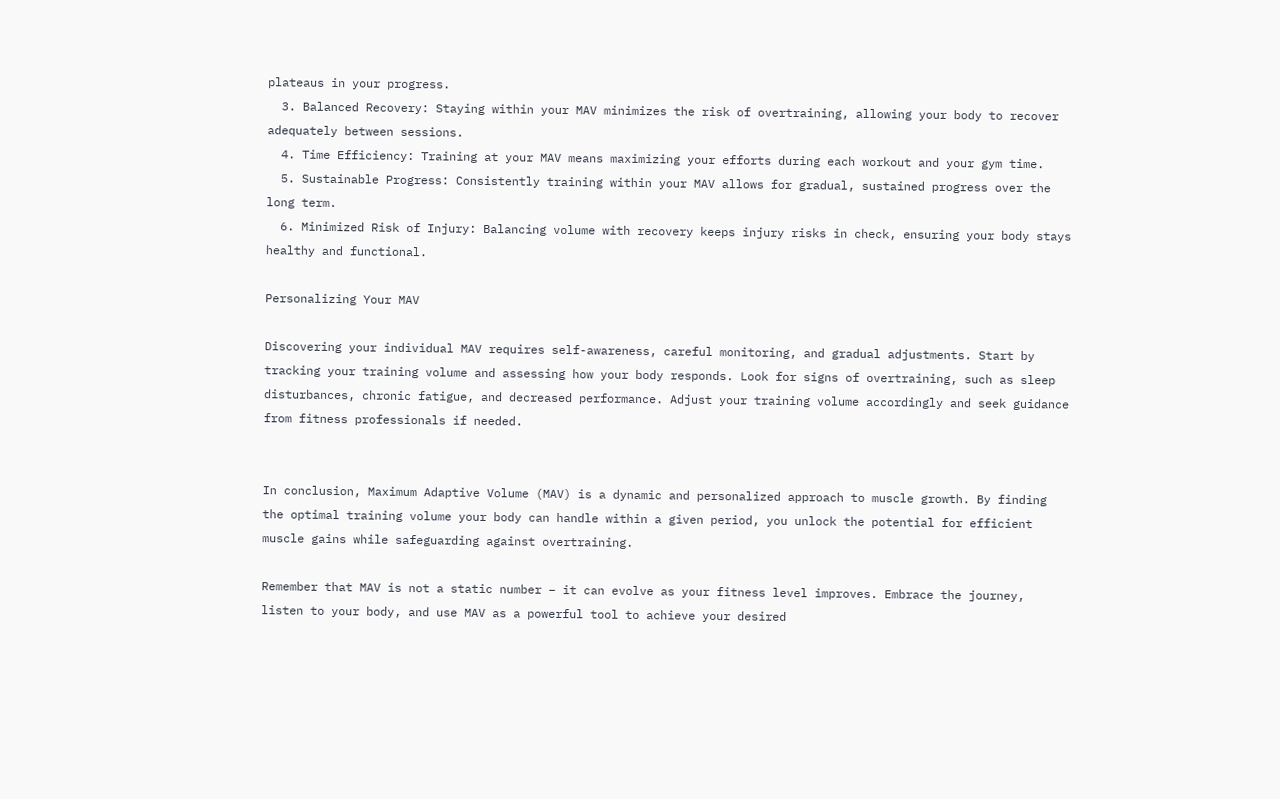plateaus in your progress.
  3. Balanced Recovery: Staying within your MAV minimizes the risk of overtraining, allowing your body to recover adequately between sessions.
  4. Time Efficiency: Training at your MAV means maximizing your efforts during each workout and your gym time.
  5. Sustainable Progress: Consistently training within your MAV allows for gradual, sustained progress over the long term.
  6. Minimized Risk of Injury: Balancing volume with recovery keeps injury risks in check, ensuring your body stays healthy and functional.

Personalizing Your MAV

Discovering your individual MAV requires self-awareness, careful monitoring, and gradual adjustments. Start by tracking your training volume and assessing how your body responds. Look for signs of overtraining, such as sleep disturbances, chronic fatigue, and decreased performance. Adjust your training volume accordingly and seek guidance from fitness professionals if needed.


In conclusion, Maximum Adaptive Volume (MAV) is a dynamic and personalized approach to muscle growth. By finding the optimal training volume your body can handle within a given period, you unlock the potential for efficient muscle gains while safeguarding against overtraining.

Remember that MAV is not a static number – it can evolve as your fitness level improves. Embrace the journey, listen to your body, and use MAV as a powerful tool to achieve your desired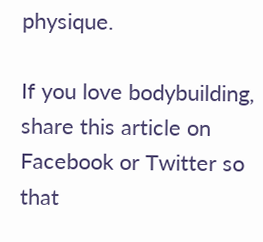physique.

If you love bodybuilding, share this article on Facebook or Twitter so that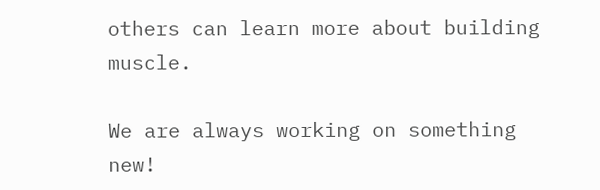others can learn more about building muscle.

We are always working on something new!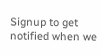Signup to get notified when we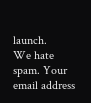launch.
We hate spam. Your email address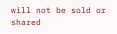will not be sold or shared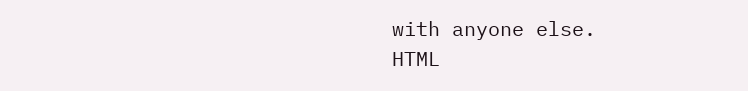with anyone else.
HTML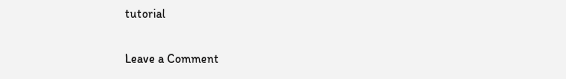tutorial

Leave a Comment